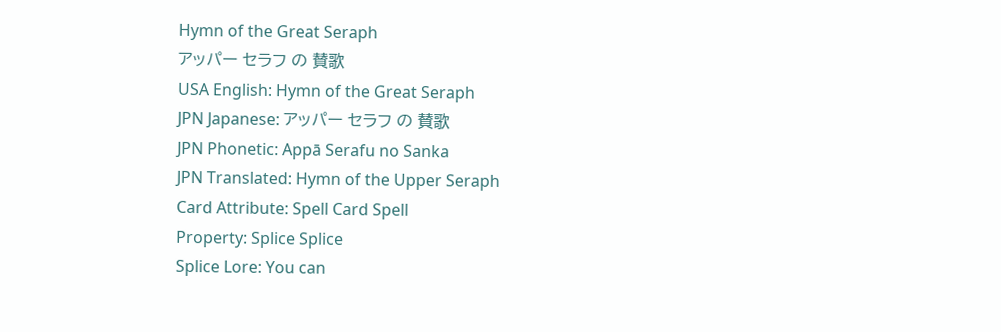Hymn of the Great Seraph
アッパー セラフ の 賛歌
USA English: Hymn of the Great Seraph
JPN Japanese: アッパー セラフ の 賛歌
JPN Phonetic: Appā Serafu no Sanka
JPN Translated: Hymn of the Upper Seraph
Card Attribute: Spell Card Spell
Property: Splice Splice
Splice Lore: You can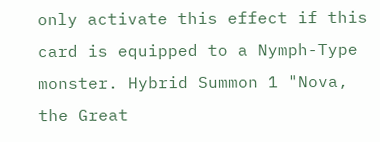only activate this effect if this card is equipped to a Nymph-Type monster. Hybrid Summon 1 "Nova, the Great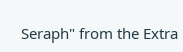Seraph" from the Extra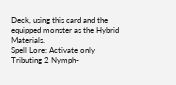Deck, using this card and the equipped monster as the Hybrid Materials.
Spell Lore: Activate only Tributing 2 Nymph-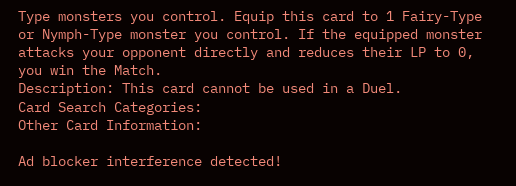Type monsters you control. Equip this card to 1 Fairy-Type or Nymph-Type monster you control. If the equipped monster attacks your opponent directly and reduces their LP to 0, you win the Match.
Description: This card cannot be used in a Duel.
Card Search Categories:
Other Card Information:

Ad blocker interference detected!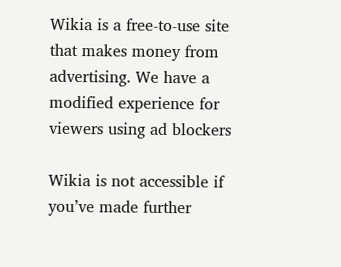Wikia is a free-to-use site that makes money from advertising. We have a modified experience for viewers using ad blockers

Wikia is not accessible if you’ve made further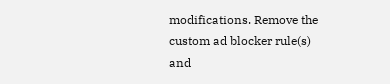modifications. Remove the custom ad blocker rule(s) and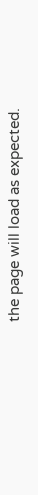the page will load as expected.